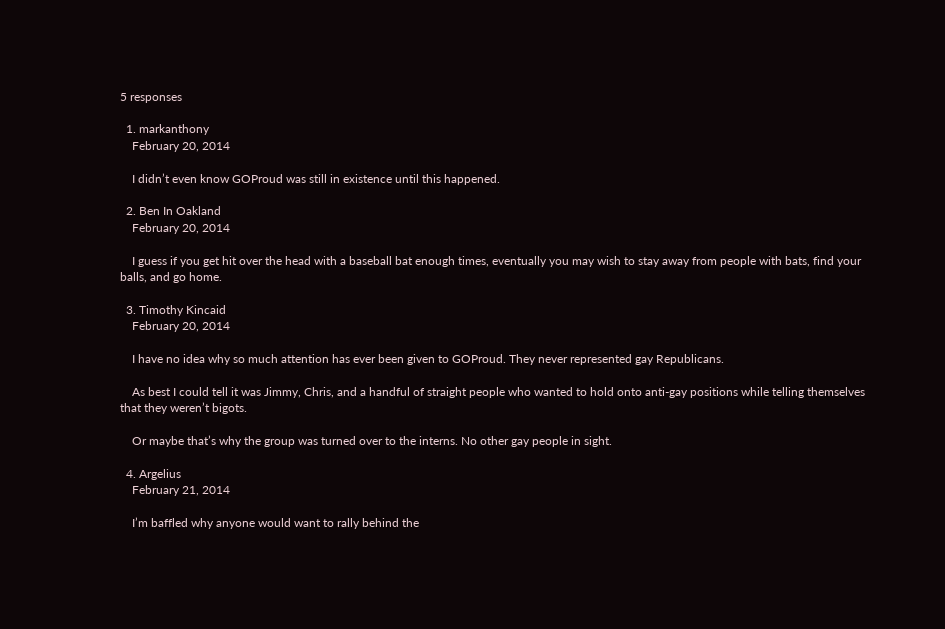5 responses

  1. markanthony
    February 20, 2014

    I didn’t even know GOProud was still in existence until this happened.

  2. Ben In Oakland
    February 20, 2014

    I guess if you get hit over the head with a baseball bat enough times, eventually you may wish to stay away from people with bats, find your balls, and go home.

  3. Timothy Kincaid
    February 20, 2014

    I have no idea why so much attention has ever been given to GOProud. They never represented gay Republicans.

    As best I could tell it was Jimmy, Chris, and a handful of straight people who wanted to hold onto anti-gay positions while telling themselves that they weren’t bigots.

    Or maybe that’s why the group was turned over to the interns. No other gay people in sight.

  4. Argelius
    February 21, 2014

    I’m baffled why anyone would want to rally behind the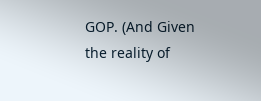GOP. (And Given the reality of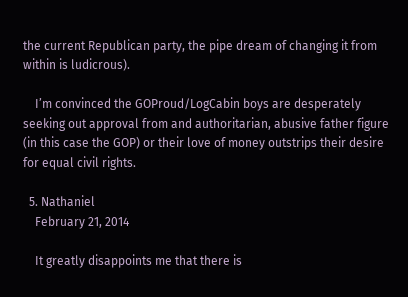the current Republican party, the pipe dream of changing it from within is ludicrous).

    I’m convinced the GOProud/LogCabin boys are desperately seeking out approval from and authoritarian, abusive father figure (in this case the GOP) or their love of money outstrips their desire for equal civil rights.

  5. Nathaniel
    February 21, 2014

    It greatly disappoints me that there is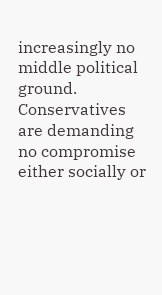increasingly no middle political ground. Conservatives are demanding no compromise either socially or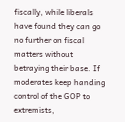fiscally, while liberals have found they can go no further on fiscal matters without betraying their base. If moderates keep handing control of the GOP to extremists,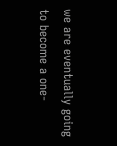we are eventually going to become a one-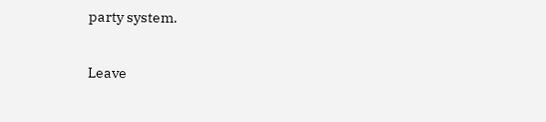party system.

Leave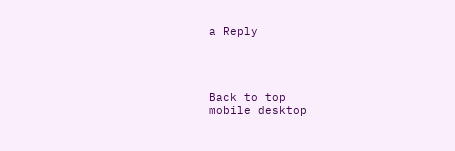a Reply




Back to top
mobile desktop